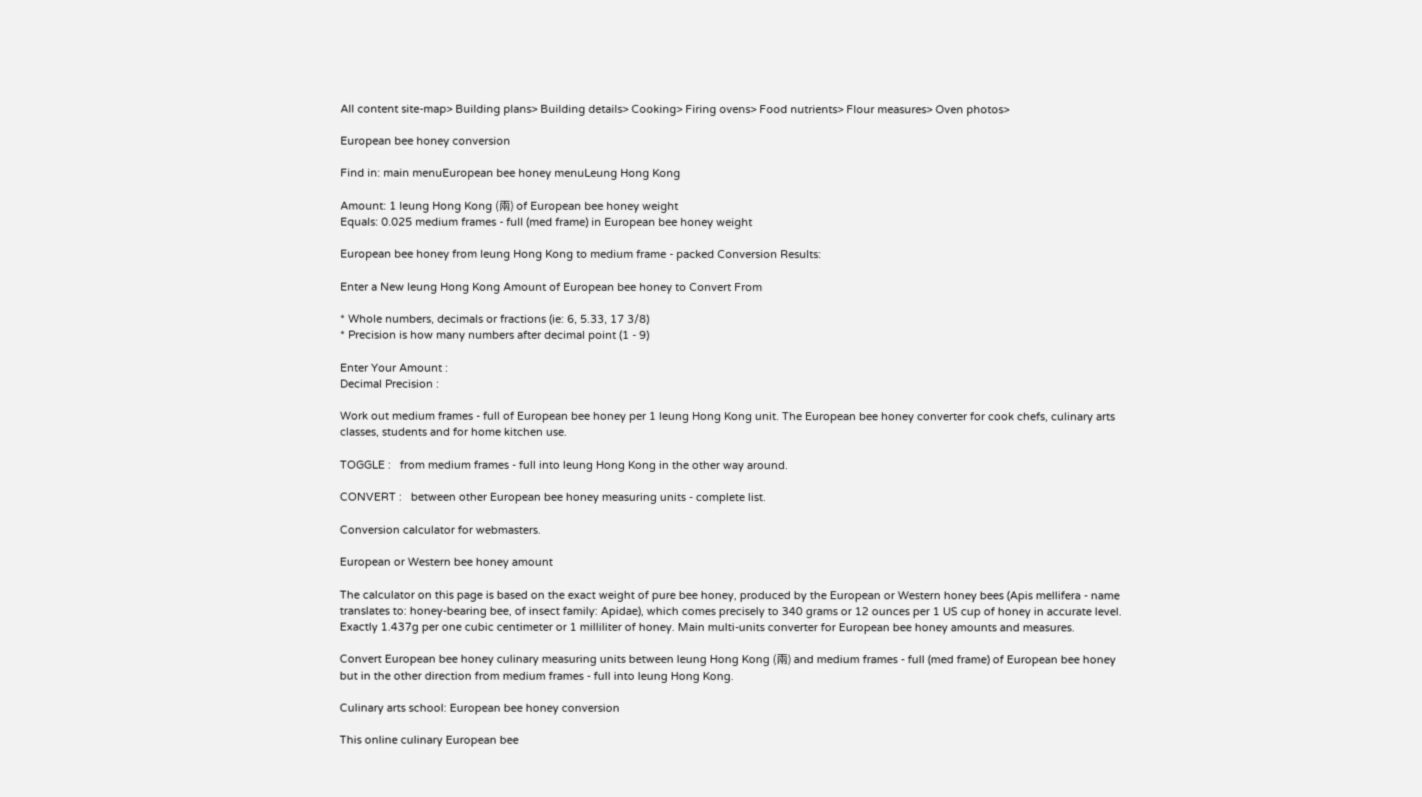All content site-map> Building plans> Building details> Cooking> Firing ovens> Food nutrients> Flour measures> Oven photos>

European bee honey conversion

Find in: main menuEuropean bee honey menuLeung Hong Kong

Amount: 1 leung Hong Kong (兩) of European bee honey weight
Equals: 0.025 medium frames - full (med frame) in European bee honey weight

European bee honey from leung Hong Kong to medium frame - packed Conversion Results:

Enter a New leung Hong Kong Amount of European bee honey to Convert From

* Whole numbers, decimals or fractions (ie: 6, 5.33, 17 3/8)
* Precision is how many numbers after decimal point (1 - 9)

Enter Your Amount :
Decimal Precision :

Work out medium frames - full of European bee honey per 1 leung Hong Kong unit. The European bee honey converter for cook chefs, culinary arts classes, students and for home kitchen use.

TOGGLE :   from medium frames - full into leung Hong Kong in the other way around.

CONVERT :   between other European bee honey measuring units - complete list.

Conversion calculator for webmasters.

European or Western bee honey amount

The calculator on this page is based on the exact weight of pure bee honey, produced by the European or Western honey bees (Apis mellifera - name translates to: honey-bearing bee, of insect family: Apidae), which comes precisely to 340 grams or 12 ounces per 1 US cup of honey in accurate level. Exactly 1.437g per one cubic centimeter or 1 milliliter of honey. Main multi-units converter for European bee honey amounts and measures.

Convert European bee honey culinary measuring units between leung Hong Kong (兩) and medium frames - full (med frame) of European bee honey but in the other direction from medium frames - full into leung Hong Kong.

Culinary arts school: European bee honey conversion

This online culinary European bee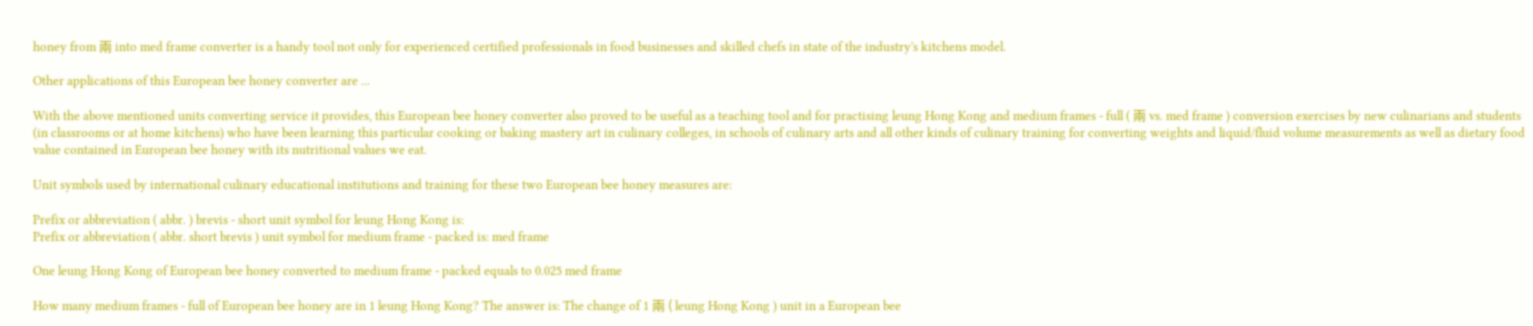honey from 兩 into med frame converter is a handy tool not only for experienced certified professionals in food businesses and skilled chefs in state of the industry's kitchens model.

Other applications of this European bee honey converter are ...

With the above mentioned units converting service it provides, this European bee honey converter also proved to be useful as a teaching tool and for practising leung Hong Kong and medium frames - full ( 兩 vs. med frame ) conversion exercises by new culinarians and students (in classrooms or at home kitchens) who have been learning this particular cooking or baking mastery art in culinary colleges, in schools of culinary arts and all other kinds of culinary training for converting weights and liquid/fluid volume measurements as well as dietary food value contained in European bee honey with its nutritional values we eat.

Unit symbols used by international culinary educational institutions and training for these two European bee honey measures are:

Prefix or abbreviation ( abbr. ) brevis - short unit symbol for leung Hong Kong is:
Prefix or abbreviation ( abbr. short brevis ) unit symbol for medium frame - packed is: med frame

One leung Hong Kong of European bee honey converted to medium frame - packed equals to 0.025 med frame

How many medium frames - full of European bee honey are in 1 leung Hong Kong? The answer is: The change of 1 兩 ( leung Hong Kong ) unit in a European bee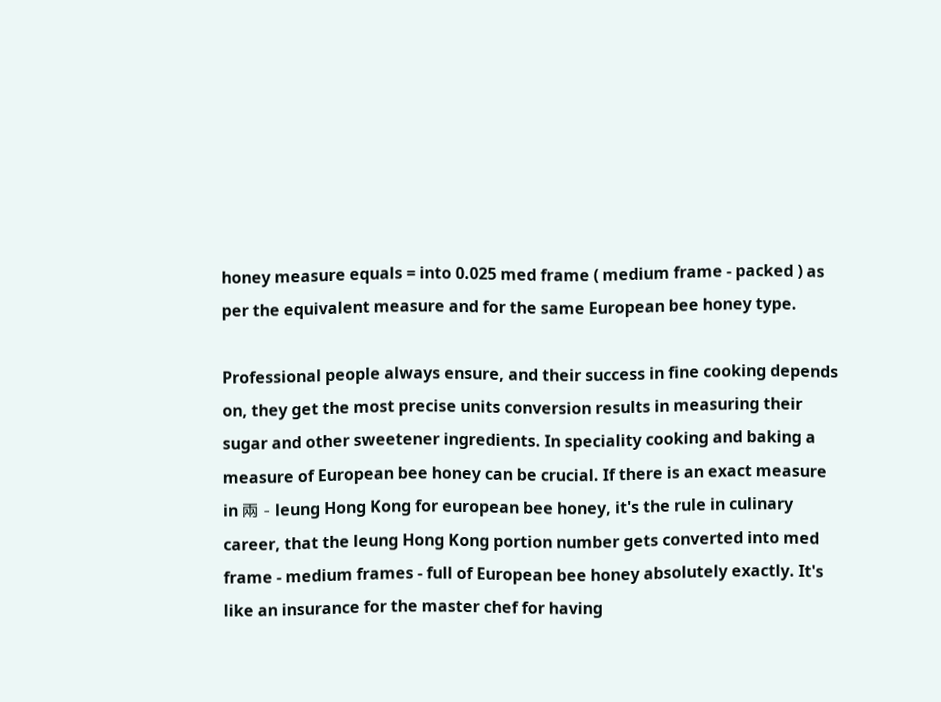honey measure equals = into 0.025 med frame ( medium frame - packed ) as per the equivalent measure and for the same European bee honey type.

Professional people always ensure, and their success in fine cooking depends on, they get the most precise units conversion results in measuring their sugar and other sweetener ingredients. In speciality cooking and baking a measure of European bee honey can be crucial. If there is an exact measure in 兩 - leung Hong Kong for european bee honey, it's the rule in culinary career, that the leung Hong Kong portion number gets converted into med frame - medium frames - full of European bee honey absolutely exactly. It's like an insurance for the master chef for having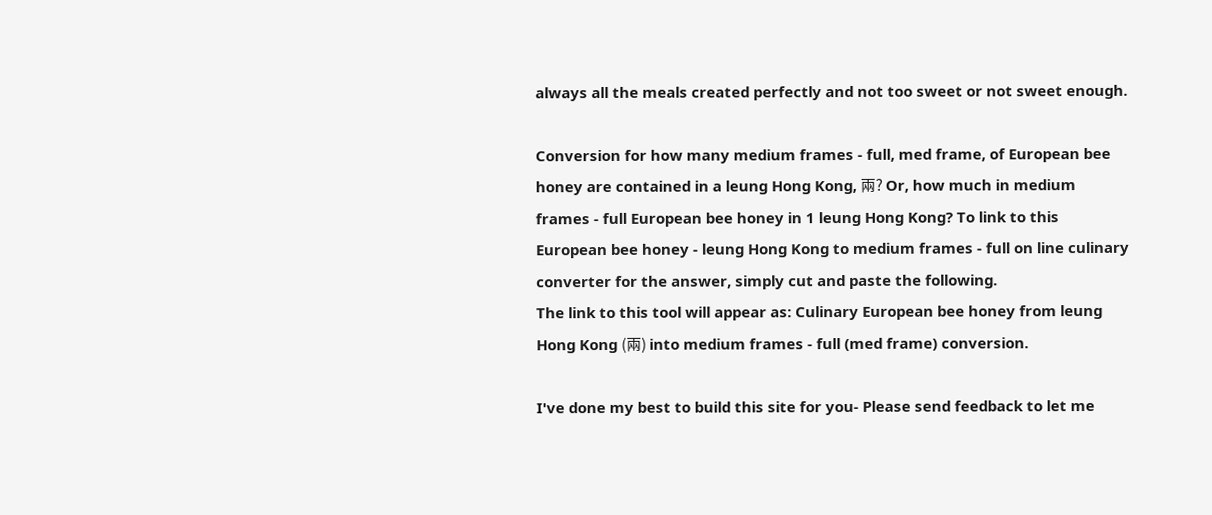always all the meals created perfectly and not too sweet or not sweet enough.

Conversion for how many medium frames - full, med frame, of European bee honey are contained in a leung Hong Kong, 兩? Or, how much in medium frames - full European bee honey in 1 leung Hong Kong? To link to this European bee honey - leung Hong Kong to medium frames - full on line culinary converter for the answer, simply cut and paste the following.
The link to this tool will appear as: Culinary European bee honey from leung Hong Kong (兩) into medium frames - full (med frame) conversion.

I've done my best to build this site for you- Please send feedback to let me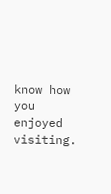know how you enjoyed visiting.